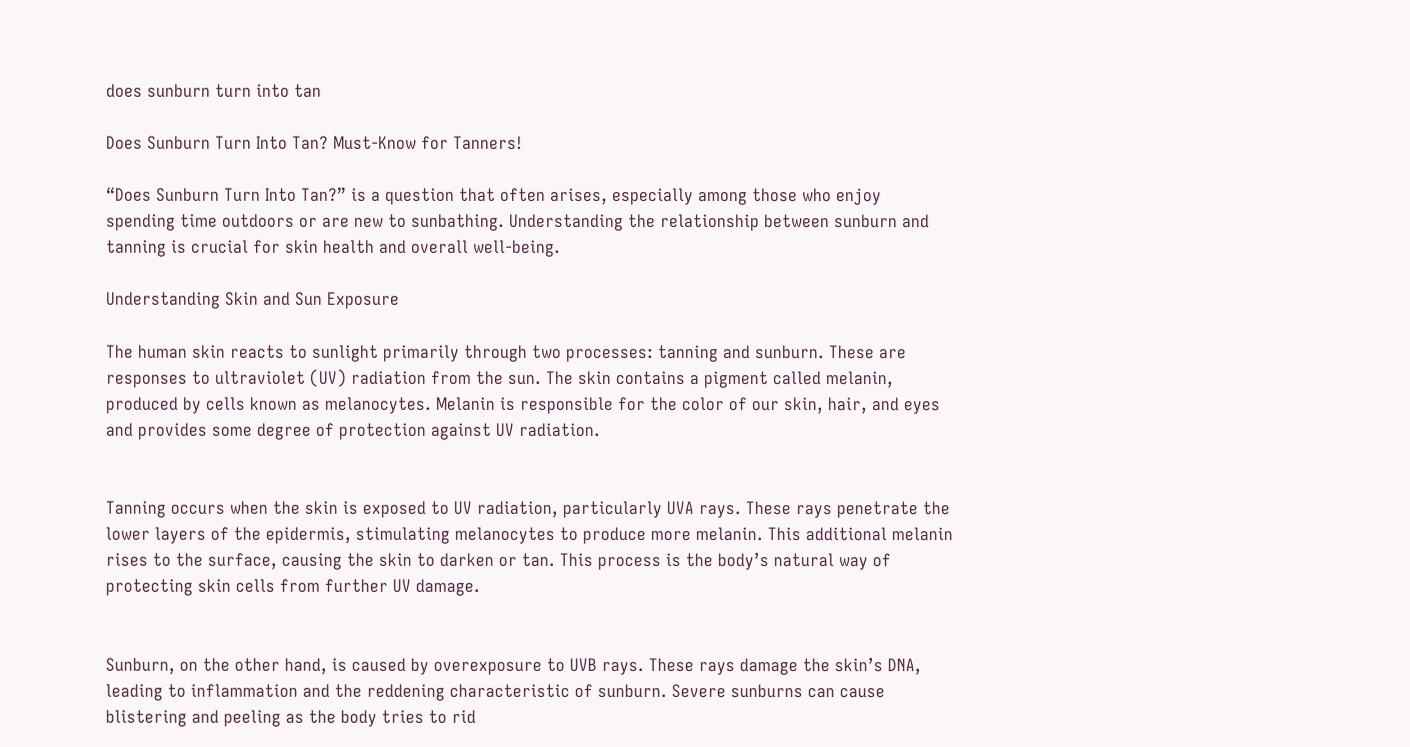does sunburn turn into tan

Does Sunburn Turn Into Tan? Must-Know for Tanners!

“Does Sunburn Turn Into Tan?” is a question that often arises, especially among those who enjoy spending time outdoors or are new to sunbathing. Understanding the relationship between sunburn and tanning is crucial for skin health and overall well-being.

Understanding Skin and Sun Exposure

The human skin reacts to sunlight primarily through two processes: tanning and sunburn. These are responses to ultraviolet (UV) radiation from the sun. The skin contains a pigment called melanin, produced by cells known as melanocytes. Melanin is responsible for the color of our skin, hair, and eyes and provides some degree of protection against UV radiation.


Tanning occurs when the skin is exposed to UV radiation, particularly UVA rays. These rays penetrate the lower layers of the epidermis, stimulating melanocytes to produce more melanin. This additional melanin rises to the surface, causing the skin to darken or tan. This process is the body’s natural way of protecting skin cells from further UV damage.


Sunburn, on the other hand, is caused by overexposure to UVB rays. These rays damage the skin’s DNA, leading to inflammation and the reddening characteristic of sunburn. Severe sunburns can cause blistering and peeling as the body tries to rid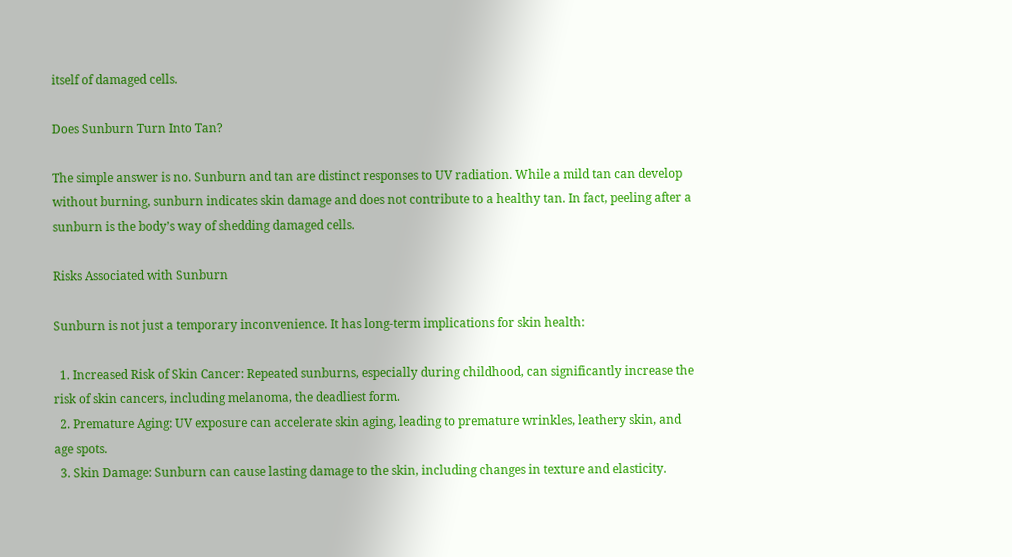itself of damaged cells.

Does Sunburn Turn Into Tan?

The simple answer is no. Sunburn and tan are distinct responses to UV radiation. While a mild tan can develop without burning, sunburn indicates skin damage and does not contribute to a healthy tan. In fact, peeling after a sunburn is the body’s way of shedding damaged cells.

Risks Associated with Sunburn

Sunburn is not just a temporary inconvenience. It has long-term implications for skin health:

  1. Increased Risk of Skin Cancer: Repeated sunburns, especially during childhood, can significantly increase the risk of skin cancers, including melanoma, the deadliest form.
  2. Premature Aging: UV exposure can accelerate skin aging, leading to premature wrinkles, leathery skin, and age spots.
  3. Skin Damage: Sunburn can cause lasting damage to the skin, including changes in texture and elasticity.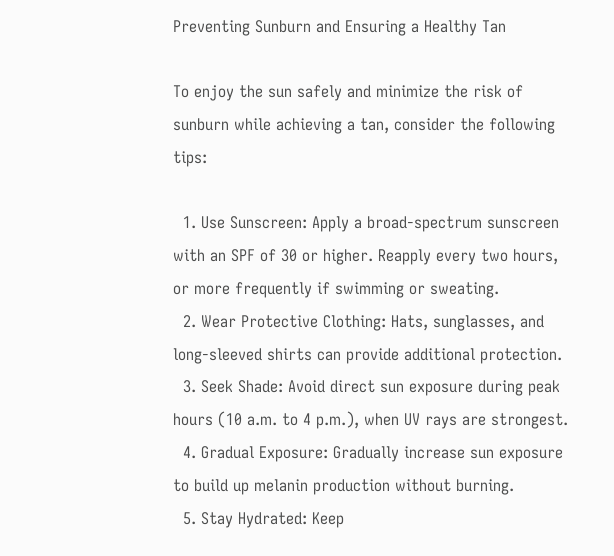Preventing Sunburn and Ensuring a Healthy Tan

To enjoy the sun safely and minimize the risk of sunburn while achieving a tan, consider the following tips:

  1. Use Sunscreen: Apply a broad-spectrum sunscreen with an SPF of 30 or higher. Reapply every two hours, or more frequently if swimming or sweating.
  2. Wear Protective Clothing: Hats, sunglasses, and long-sleeved shirts can provide additional protection.
  3. Seek Shade: Avoid direct sun exposure during peak hours (10 a.m. to 4 p.m.), when UV rays are strongest.
  4. Gradual Exposure: Gradually increase sun exposure to build up melanin production without burning.
  5. Stay Hydrated: Keep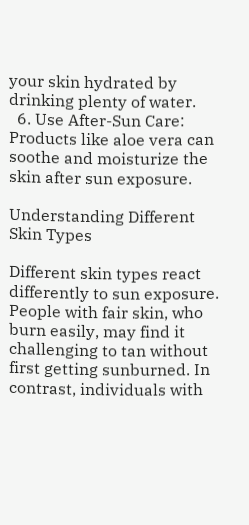your skin hydrated by drinking plenty of water.
  6. Use After-Sun Care: Products like aloe vera can soothe and moisturize the skin after sun exposure.

Understanding Different Skin Types

Different skin types react differently to sun exposure. People with fair skin, who burn easily, may find it challenging to tan without first getting sunburned. In contrast, individuals with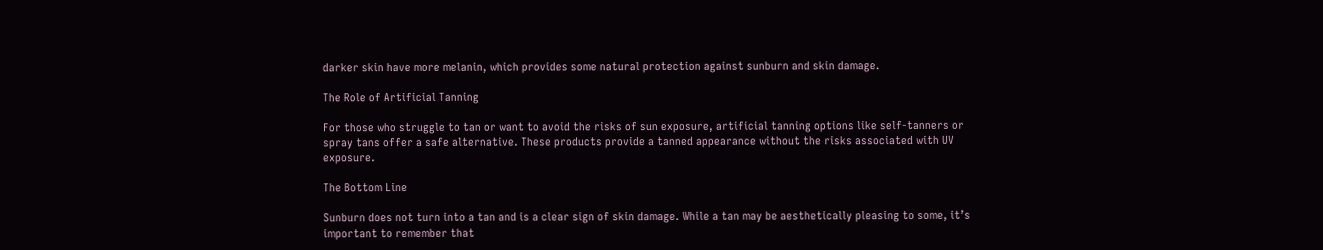darker skin have more melanin, which provides some natural protection against sunburn and skin damage.

The Role of Artificial Tanning

For those who struggle to tan or want to avoid the risks of sun exposure, artificial tanning options like self-tanners or spray tans offer a safe alternative. These products provide a tanned appearance without the risks associated with UV exposure.

The Bottom Line

Sunburn does not turn into a tan and is a clear sign of skin damage. While a tan may be aesthetically pleasing to some, it’s important to remember that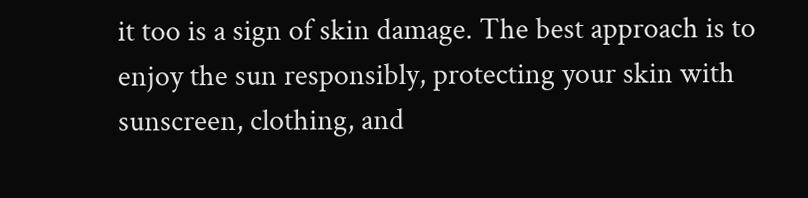it too is a sign of skin damage. The best approach is to enjoy the sun responsibly, protecting your skin with sunscreen, clothing, and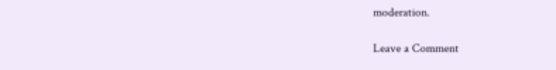moderation.

Leave a Comment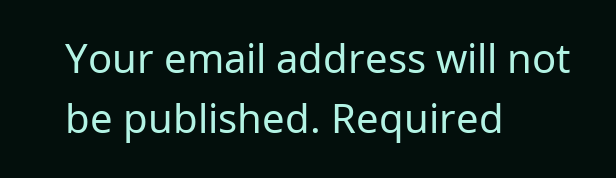Your email address will not be published. Required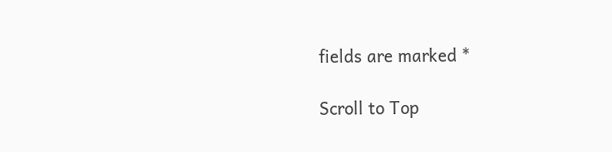fields are marked *

Scroll to Top